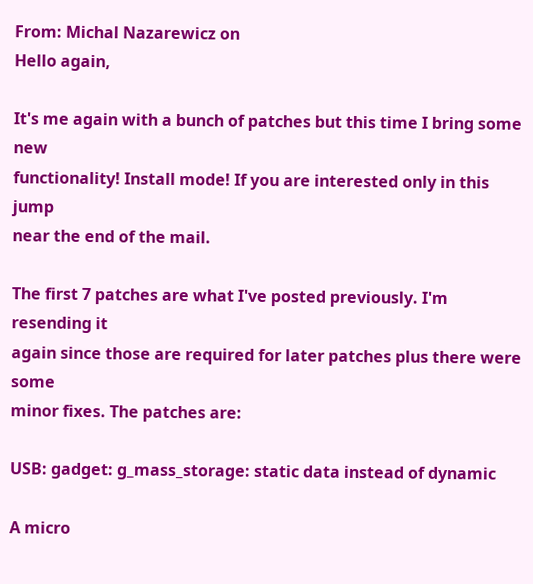From: Michal Nazarewicz on
Hello again,

It's me again with a bunch of patches but this time I bring some new
functionality! Install mode! If you are interested only in this jump
near the end of the mail.

The first 7 patches are what I've posted previously. I'm resending it
again since those are required for later patches plus there were some
minor fixes. The patches are:

USB: gadget: g_mass_storage: static data instead of dynamic

A micro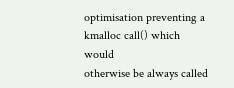optimisation preventing a kmalloc call() which would
otherwise be always called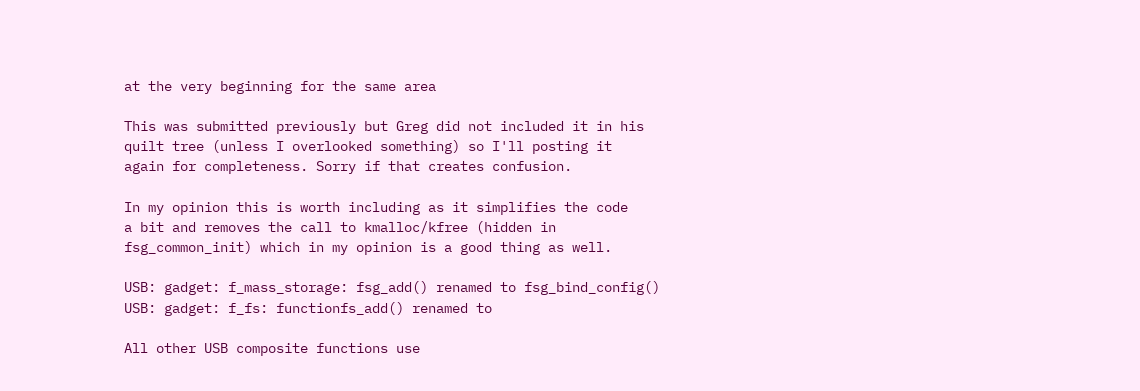at the very beginning for the same area

This was submitted previously but Greg did not included it in his
quilt tree (unless I overlooked something) so I'll posting it
again for completeness. Sorry if that creates confusion.

In my opinion this is worth including as it simplifies the code
a bit and removes the call to kmalloc/kfree (hidden in
fsg_common_init) which in my opinion is a good thing as well.

USB: gadget: f_mass_storage: fsg_add() renamed to fsg_bind_config()
USB: gadget: f_fs: functionfs_add() renamed to

All other USB composite functions use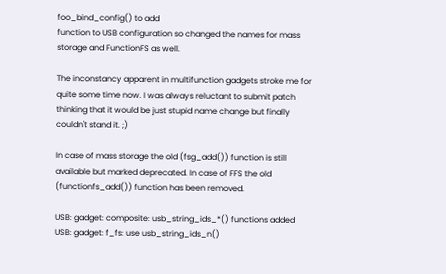foo_bind_config() to add
function to USB configuration so changed the names for mass
storage and FunctionFS as well.

The inconstancy apparent in multifunction gadgets stroke me for
quite some time now. I was always reluctant to submit patch
thinking that it would be just stupid name change but finally
couldn't stand it. ;)

In case of mass storage the old (fsg_add()) function is still
available but marked deprecated. In case of FFS the old
(functionfs_add()) function has been removed.

USB: gadget: composite: usb_string_ids_*() functions added
USB: gadget: f_fs: use usb_string_ids_n()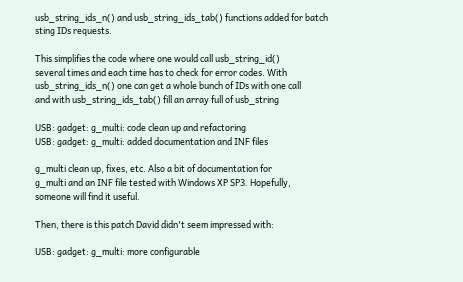usb_string_ids_n() and usb_string_ids_tab() functions added for batch
sting IDs requests.

This simplifies the code where one would call usb_string_id()
several times and each time has to check for error codes. With
usb_string_ids_n() one can get a whole bunch of IDs with one call
and with usb_string_ids_tab() fill an array full of usb_string

USB: gadget: g_multi: code clean up and refactoring
USB: gadget: g_multi: added documentation and INF files

g_multi clean up, fixes, etc. Also a bit of documentation for
g_multi and an INF file tested with Windows XP SP3. Hopefully,
someone will find it useful.

Then, there is this patch David didn't seem impressed with:

USB: gadget: g_multi: more configurable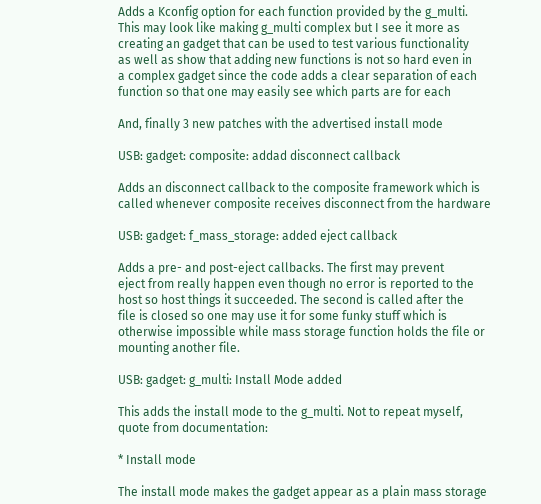Adds a Kconfig option for each function provided by the g_multi.
This may look like making g_multi complex but I see it more as
creating an gadget that can be used to test various functionality
as well as show that adding new functions is not so hard even in
a complex gadget since the code adds a clear separation of each
function so that one may easily see which parts are for each

And, finally 3 new patches with the advertised install mode

USB: gadget: composite: addad disconnect callback

Adds an disconnect callback to the composite framework which is
called whenever composite receives disconnect from the hardware

USB: gadget: f_mass_storage: added eject callback

Adds a pre- and post-eject callbacks. The first may prevent
eject from really happen even though no error is reported to the
host so host things it succeeded. The second is called after the
file is closed so one may use it for some funky stuff which is
otherwise impossible while mass storage function holds the file or
mounting another file.

USB: gadget: g_multi: Install Mode added

This adds the install mode to the g_multi. Not to repeat myself,
quote from documentation:

* Install mode

The install mode makes the gadget appear as a plain mass storage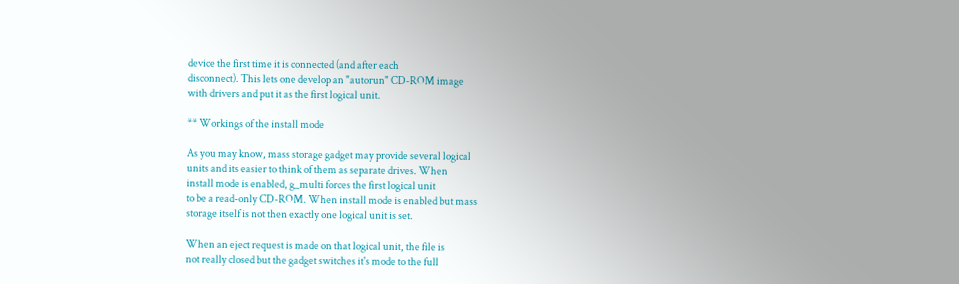device the first time it is connected (and after each
disconnect). This lets one develop an "autorun" CD-ROM image
with drivers and put it as the first logical unit.

** Workings of the install mode

As you may know, mass storage gadget may provide several logical
units and its easier to think of them as separate drives. When
install mode is enabled, g_multi forces the first logical unit
to be a read-only CD-ROM. When install mode is enabled but mass
storage itself is not then exactly one logical unit is set.

When an eject request is made on that logical unit, the file is
not really closed but the gadget switches it's mode to the full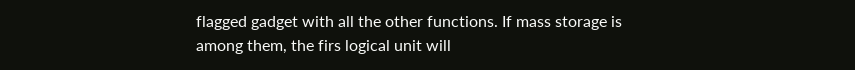flagged gadget with all the other functions. If mass storage is
among them, the firs logical unit will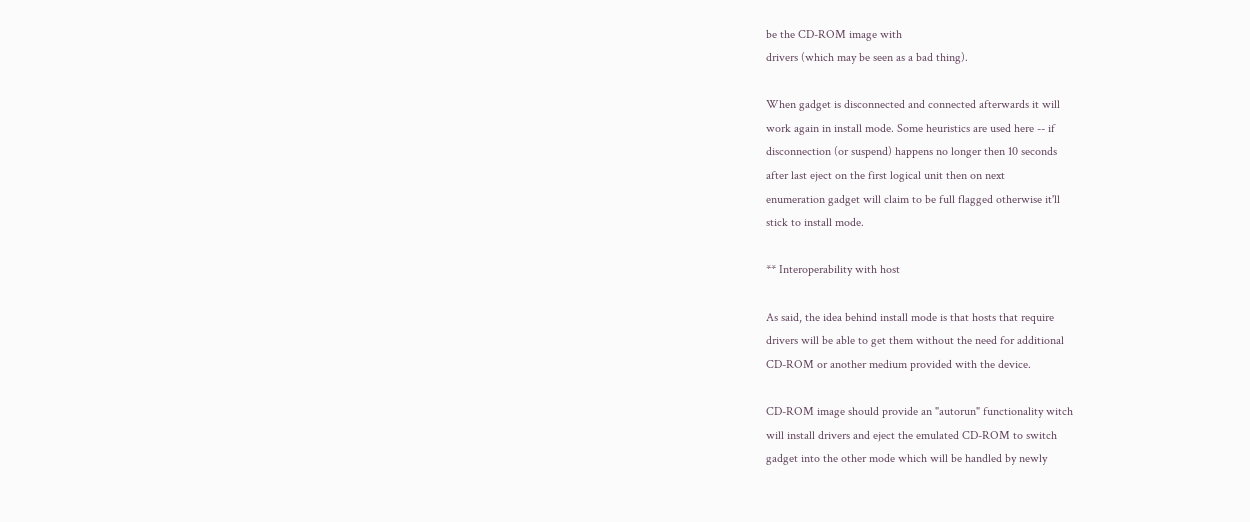be the CD-ROM image with
drivers (which may be seen as a bad thing).

When gadget is disconnected and connected afterwards it will
work again in install mode. Some heuristics are used here -- if
disconnection (or suspend) happens no longer then 10 seconds
after last eject on the first logical unit then on next
enumeration gadget will claim to be full flagged otherwise it'll
stick to install mode.

** Interoperability with host

As said, the idea behind install mode is that hosts that require
drivers will be able to get them without the need for additional
CD-ROM or another medium provided with the device.

CD-ROM image should provide an "autorun" functionality witch
will install drivers and eject the emulated CD-ROM to switch
gadget into the other mode which will be handled by newly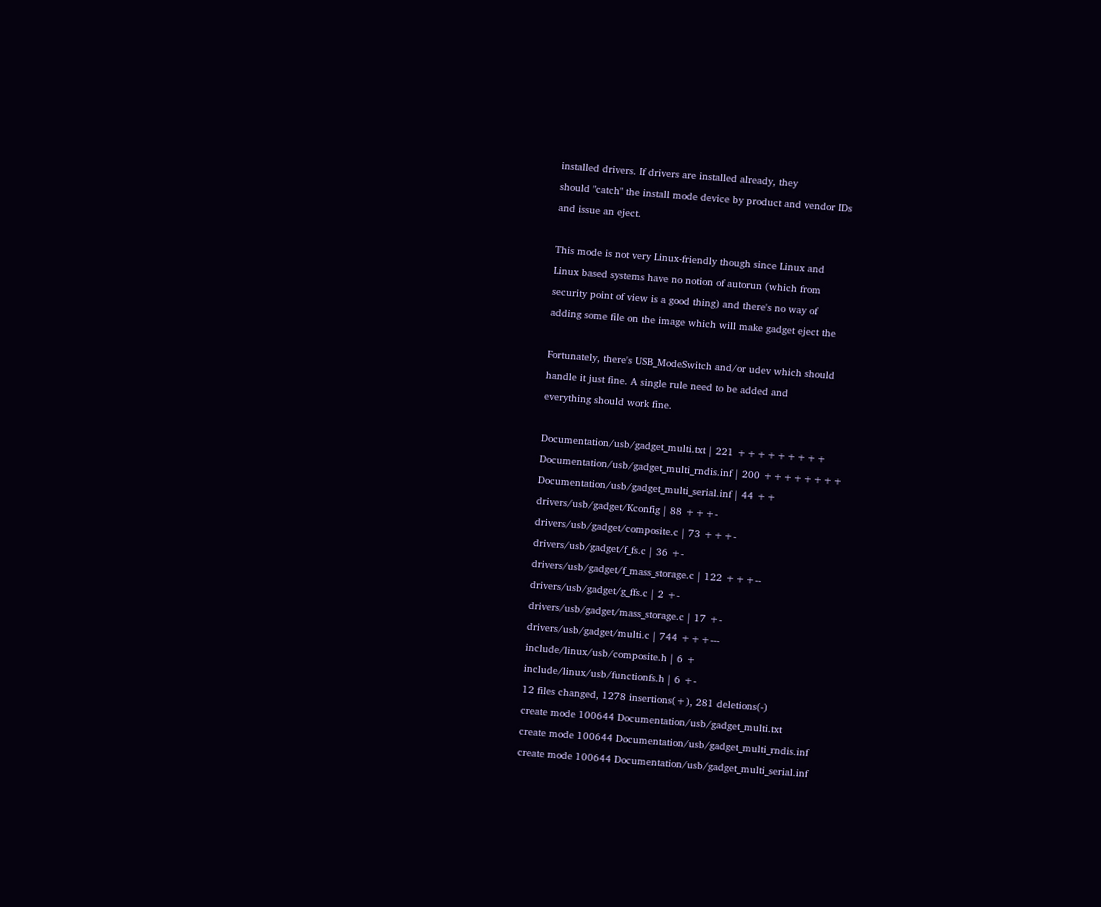installed drivers. If drivers are installed already, they
should "catch" the install mode device by product and vendor IDs
and issue an eject.

This mode is not very Linux-friendly though since Linux and
Linux based systems have no notion of autorun (which from
security point of view is a good thing) and there's no way of
adding some file on the image which will make gadget eject the

Fortunately, there's USB_ModeSwitch and/or udev which should
handle it just fine. A single rule need to be added and
everything should work fine.

Documentation/usb/gadget_multi.txt | 221 +++++++++
Documentation/usb/gadget_multi_rndis.inf | 200 ++++++++
Documentation/usb/gadget_multi_serial.inf | 44 ++
drivers/usb/gadget/Kconfig | 88 +++-
drivers/usb/gadget/composite.c | 73 +++-
drivers/usb/gadget/f_fs.c | 36 +-
drivers/usb/gadget/f_mass_storage.c | 122 +++--
drivers/usb/gadget/g_ffs.c | 2 +-
drivers/usb/gadget/mass_storage.c | 17 +-
drivers/usb/gadget/multi.c | 744 +++---
include/linux/usb/composite.h | 6 +
include/linux/usb/functionfs.h | 6 +-
12 files changed, 1278 insertions(+), 281 deletions(-)
create mode 100644 Documentation/usb/gadget_multi.txt
create mode 100644 Documentation/usb/gadget_multi_rndis.inf
create mode 100644 Documentation/usb/gadget_multi_serial.inf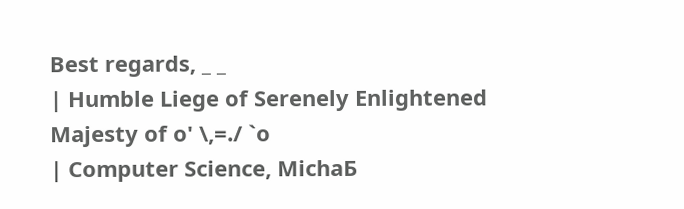Best regards, _ _
| Humble Liege of Serenely Enlightened Majesty of o' \,=./ `o
| Computer Science, MichaƂ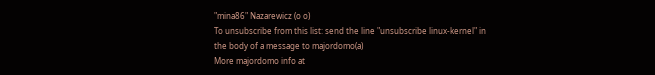"mina86" Nazarewicz (o o)
To unsubscribe from this list: send the line "unsubscribe linux-kernel" in
the body of a message to majordomo(a)
More majordomo info at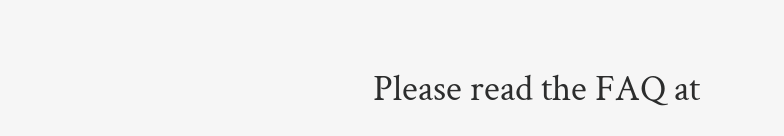Please read the FAQ at